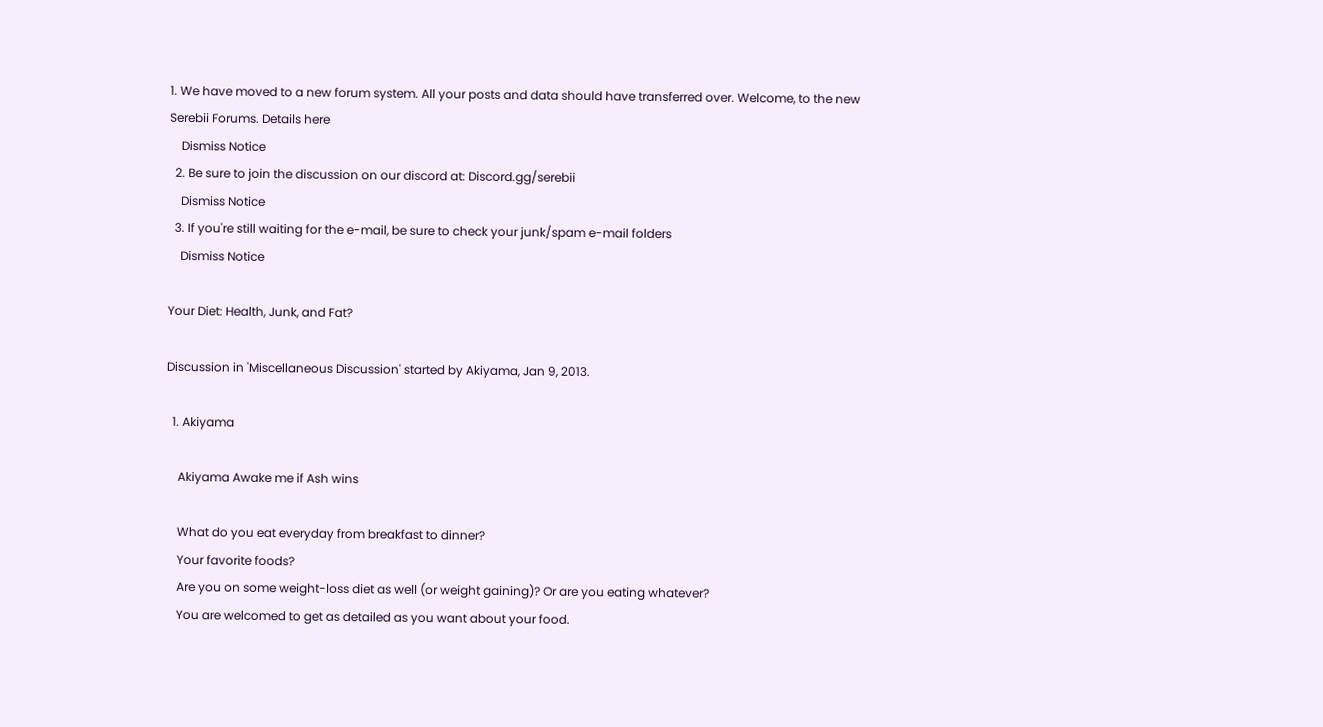1. We have moved to a new forum system. All your posts and data should have transferred over. Welcome, to the new Serebii Forums. Details here
    Dismiss Notice
  2. Be sure to join the discussion on our discord at: Discord.gg/serebii
    Dismiss Notice
  3. If you're still waiting for the e-mail, be sure to check your junk/spam e-mail folders
    Dismiss Notice

Your Diet: Health, Junk, and Fat?

Discussion in 'Miscellaneous Discussion' started by Akiyama, Jan 9, 2013.

  1. Akiyama

    Akiyama Awake me if Ash wins

    What do you eat everyday from breakfast to dinner?
    Your favorite foods?
    Are you on some weight-loss diet as well (or weight gaining)? Or are you eating whatever?
    You are welcomed to get as detailed as you want about your food.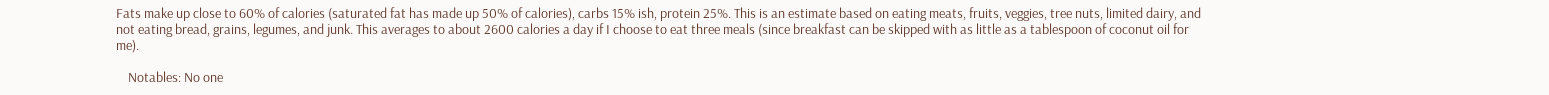Fats make up close to 60% of calories (saturated fat has made up 50% of calories), carbs 15% ish, protein 25%. This is an estimate based on eating meats, fruits, veggies, tree nuts, limited dairy, and not eating bread, grains, legumes, and junk. This averages to about 2600 calories a day if I choose to eat three meals (since breakfast can be skipped with as little as a tablespoon of coconut oil for me).

    Notables: No one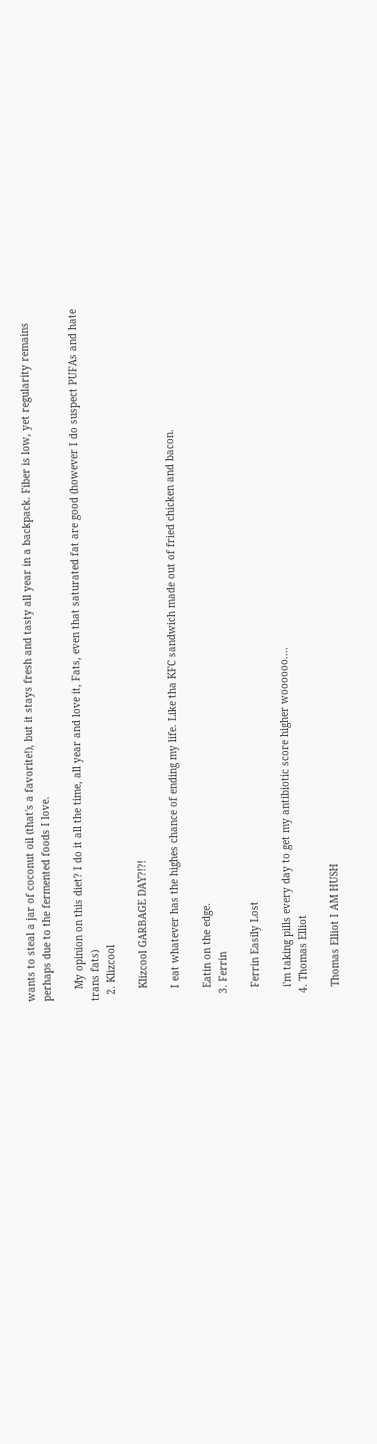wants to steal a jar of coconut oil (that's a favorite!), but it stays fresh and tasty all year in a backpack. Fiber is low, yet regularity remains perhaps due to the fermented foods I love.

    My opinion on this diet? I do it all the time, all year and love it, Fats, even that saturated fat are good (however I do suspect PUFAs and hate trans fats)
  2. Klizcool

    Klizcool GARBAGE DAY?!?!

    I eat whatever has the highes chance of ending my life. Like tha KFC sandwich made out of fried chicken and bacon.

    Eatin on the edge.
  3. Ferrin

    Ferrin Easily Lost

    i'm taking pills every day to get my antibiotic score higher woooooo....
  4. Thomas Elliot

    Thomas Elliot I AM HUSH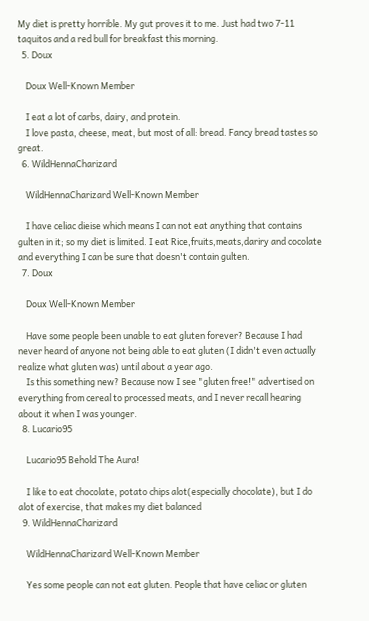My diet is pretty horrible. My gut proves it to me. Just had two 7-11 taquitos and a red bull for breakfast this morning.
  5. Doux

    Doux Well-Known Member

    I eat a lot of carbs, dairy, and protein.
    I love pasta, cheese, meat, but most of all: bread. Fancy bread tastes so great.
  6. WildHennaCharizard

    WildHennaCharizard Well-Known Member

    I have celiac dieise which means I can not eat anything that contains gulten in it; so my diet is limited. I eat Rice,fruits,meats,dariry and cocolate and everything I can be sure that doesn't contain gulten.
  7. Doux

    Doux Well-Known Member

    Have some people been unable to eat gluten forever? Because I had never heard of anyone not being able to eat gluten (I didn't even actually realize what gluten was) until about a year ago.
    Is this something new? Because now I see "gluten free!" advertised on everything from cereal to processed meats, and I never recall hearing about it when I was younger.
  8. Lucario95

    Lucario95 Behold The Aura!

    I like to eat chocolate, potato chips alot(especially chocolate), but I do alot of exercise, that makes my diet balanced
  9. WildHennaCharizard

    WildHennaCharizard Well-Known Member

    Yes some people can not eat gluten. People that have celiac or gluten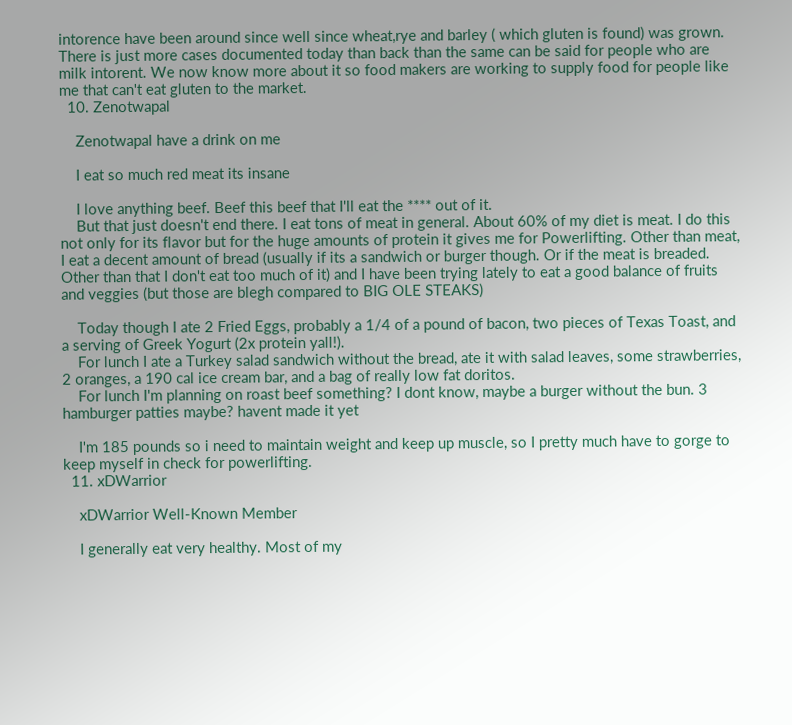intorence have been around since well since wheat,rye and barley ( which gluten is found) was grown. There is just more cases documented today than back than the same can be said for people who are milk intorent. We now know more about it so food makers are working to supply food for people like me that can't eat gluten to the market.
  10. Zenotwapal

    Zenotwapal have a drink on me

    I eat so much red meat its insane

    I love anything beef. Beef this beef that I'll eat the **** out of it.
    But that just doesn't end there. I eat tons of meat in general. About 60% of my diet is meat. I do this not only for its flavor but for the huge amounts of protein it gives me for Powerlifting. Other than meat, I eat a decent amount of bread (usually if its a sandwich or burger though. Or if the meat is breaded. Other than that I don't eat too much of it) and I have been trying lately to eat a good balance of fruits and veggies (but those are blegh compared to BIG OLE STEAKS)

    Today though I ate 2 Fried Eggs, probably a 1/4 of a pound of bacon, two pieces of Texas Toast, and a serving of Greek Yogurt (2x protein yall!).
    For lunch I ate a Turkey salad sandwich without the bread, ate it with salad leaves, some strawberries, 2 oranges, a 190 cal ice cream bar, and a bag of really low fat doritos.
    For lunch I'm planning on roast beef something? I dont know, maybe a burger without the bun. 3 hamburger patties maybe? havent made it yet

    I'm 185 pounds so i need to maintain weight and keep up muscle, so I pretty much have to gorge to keep myself in check for powerlifting.
  11. xDWarrior

    xDWarrior Well-Known Member

    I generally eat very healthy. Most of my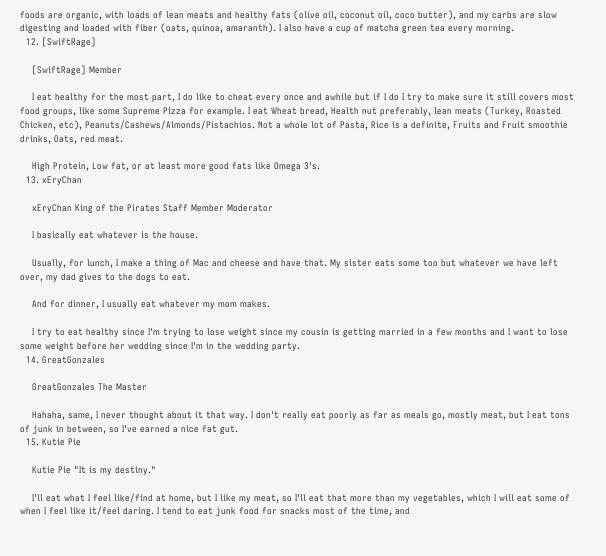foods are organic, with loads of lean meats and healthy fats (olive oil, coconut oil, coco butter), and my carbs are slow digesting and loaded with fiber (oats, quinoa, amaranth). I also have a cup of matcha green tea every morning.
  12. [SwiftRage]

    [SwiftRage] Member

    I eat healthy for the most part, I do like to cheat every once and awhile but if I do I try to make sure it still covers most food groups, like some Supreme Pizza for example. I eat Wheat bread, Health nut preferably, lean meats (Turkey, Roasted Chicken, etc), Peanuts/Cashews/Almonds/Pistachios. Not a whole lot of Pasta, Rice is a definite, Fruits and Fruit smoothie drinks, Oats, red meat.

    High Protein, Low fat, or at least more good fats like Omega 3's.
  13. xEryChan

    xEryChan King of the Pirates Staff Member Moderator

    I basically eat whatever is the house.

    Usually, for lunch, I make a thing of Mac and cheese and have that. My sister eats some too but whatever we have left over, my dad gives to the dogs to eat.

    And for dinner, I usually eat whatever my mom makes.

    I try to eat healthy since I'm trying to lose weight since my cousin is getting married in a few months and I want to lose some weight before her wedding since I'm in the wedding party.
  14. GreatGonzales

    GreatGonzales The Master

    Hahaha, same, I never thought about it that way. I don't really eat poorly as far as meals go, mostly meat, but I eat tons of junk in between, so I've earned a nice fat gut.
  15. Kutie Pie

    Kutie Pie "It is my destiny."

    I'll eat what I feel like/find at home, but I like my meat, so I'll eat that more than my vegetables, which I will eat some of when I feel like it/feel daring. I tend to eat junk food for snacks most of the time, and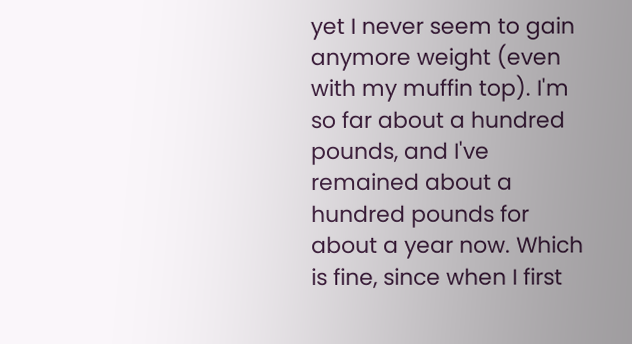yet I never seem to gain anymore weight (even with my muffin top). I'm so far about a hundred pounds, and I've remained about a hundred pounds for about a year now. Which is fine, since when I first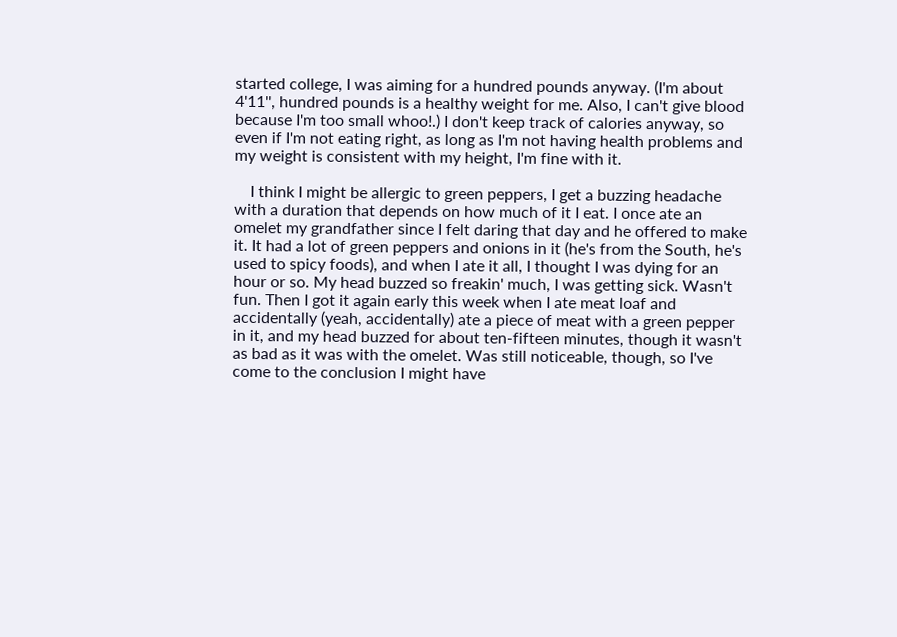started college, I was aiming for a hundred pounds anyway. (I'm about 4'11'', hundred pounds is a healthy weight for me. Also, I can't give blood because I'm too small whoo!.) I don't keep track of calories anyway, so even if I'm not eating right, as long as I'm not having health problems and my weight is consistent with my height, I'm fine with it.

    I think I might be allergic to green peppers, I get a buzzing headache with a duration that depends on how much of it I eat. I once ate an omelet my grandfather since I felt daring that day and he offered to make it. It had a lot of green peppers and onions in it (he's from the South, he's used to spicy foods), and when I ate it all, I thought I was dying for an hour or so. My head buzzed so freakin' much, I was getting sick. Wasn't fun. Then I got it again early this week when I ate meat loaf and accidentally (yeah, accidentally) ate a piece of meat with a green pepper in it, and my head buzzed for about ten-fifteen minutes, though it wasn't as bad as it was with the omelet. Was still noticeable, though, so I've come to the conclusion I might have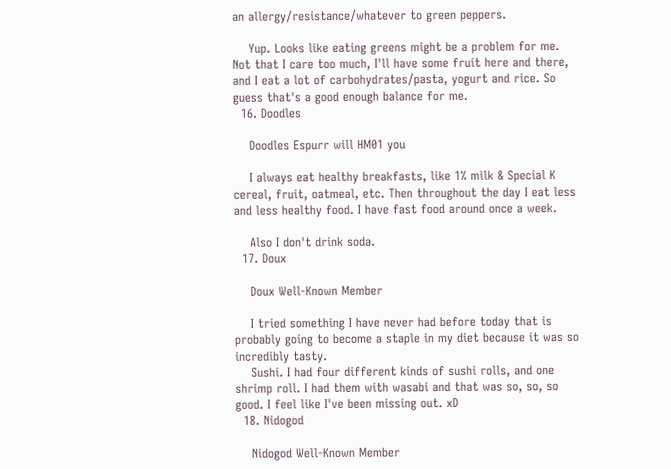an allergy/resistance/whatever to green peppers.

    Yup. Looks like eating greens might be a problem for me. Not that I care too much, I'll have some fruit here and there, and I eat a lot of carbohydrates/pasta, yogurt and rice. So guess that's a good enough balance for me.
  16. Doodles

    Doodles Espurr will HM01 you

    I always eat healthy breakfasts, like 1% milk & Special K cereal, fruit, oatmeal, etc. Then throughout the day I eat less and less healthy food. I have fast food around once a week.

    Also I don't drink soda.
  17. Doux

    Doux Well-Known Member

    I tried something I have never had before today that is probably going to become a staple in my diet because it was so incredibly tasty.
    Sushi. I had four different kinds of sushi rolls, and one shrimp roll. I had them with wasabi and that was so, so, so good. I feel like I've been missing out. xD
  18. Nidogod

    Nidogod Well-Known Member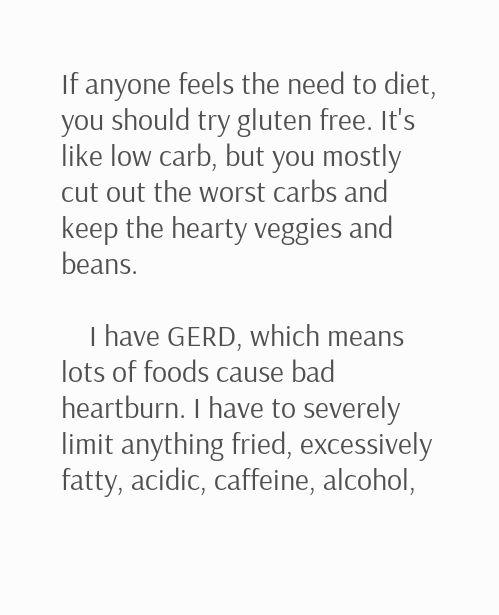If anyone feels the need to diet, you should try gluten free. It's like low carb, but you mostly cut out the worst carbs and keep the hearty veggies and beans.

    I have GERD, which means lots of foods cause bad heartburn. I have to severely limit anything fried, excessively fatty, acidic, caffeine, alcohol,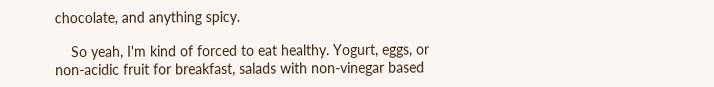chocolate, and anything spicy.

    So yeah, I'm kind of forced to eat healthy. Yogurt, eggs, or non-acidic fruit for breakfast, salads with non-vinegar based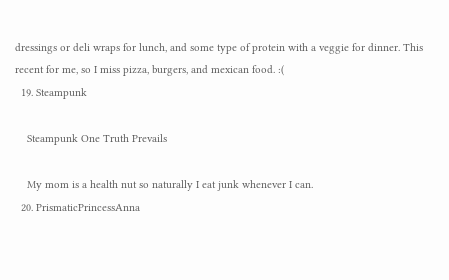dressings or deli wraps for lunch, and some type of protein with a veggie for dinner. This recent for me, so I miss pizza, burgers, and mexican food. :(
  19. Steampunk

    Steampunk One Truth Prevails

    My mom is a health nut so naturally I eat junk whenever I can.
  20. PrismaticPrincessAnna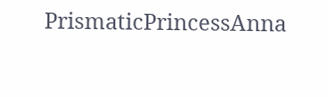PrismaticPrincessAnna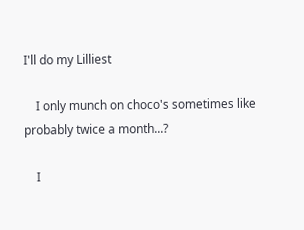I'll do my Lilliest

    I only munch on choco's sometimes like probably twice a month...?

    I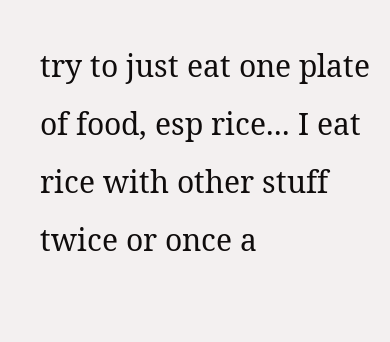try to just eat one plate of food, esp rice... I eat rice with other stuff twice or once a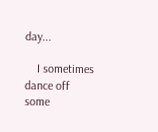day...

    I sometimes dance off some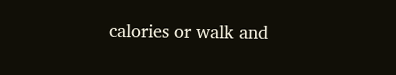calories or walk and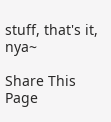stuff, that's it, nya~

Share This Page